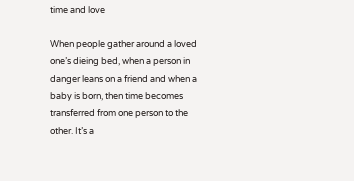time and love

When people gather around a loved one’s dieing bed, when a person in danger leans on a friend and when a baby is born, then time becomes transferred from one person to the other. It’s a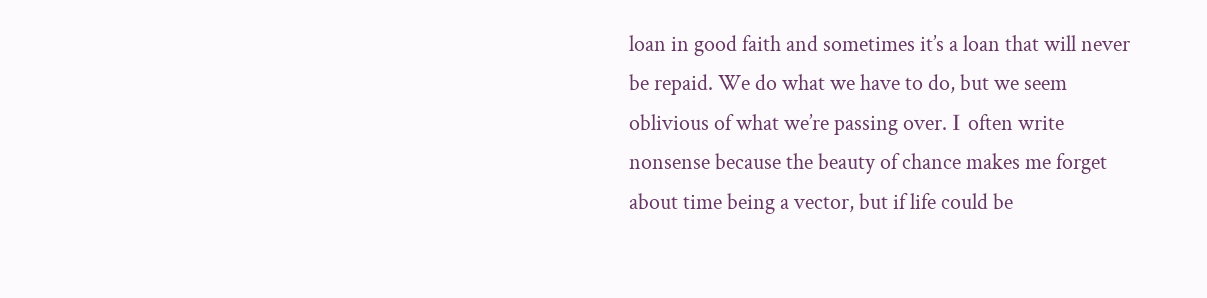loan in good faith and sometimes it’s a loan that will never be repaid. We do what we have to do, but we seem oblivious of what we’re passing over. Ι often write nonsense because the beauty of chance makes me forget about time being a vector, but if life could be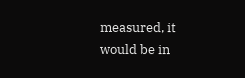measured, it would be in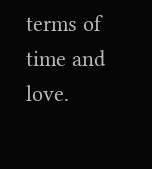terms of time and love.